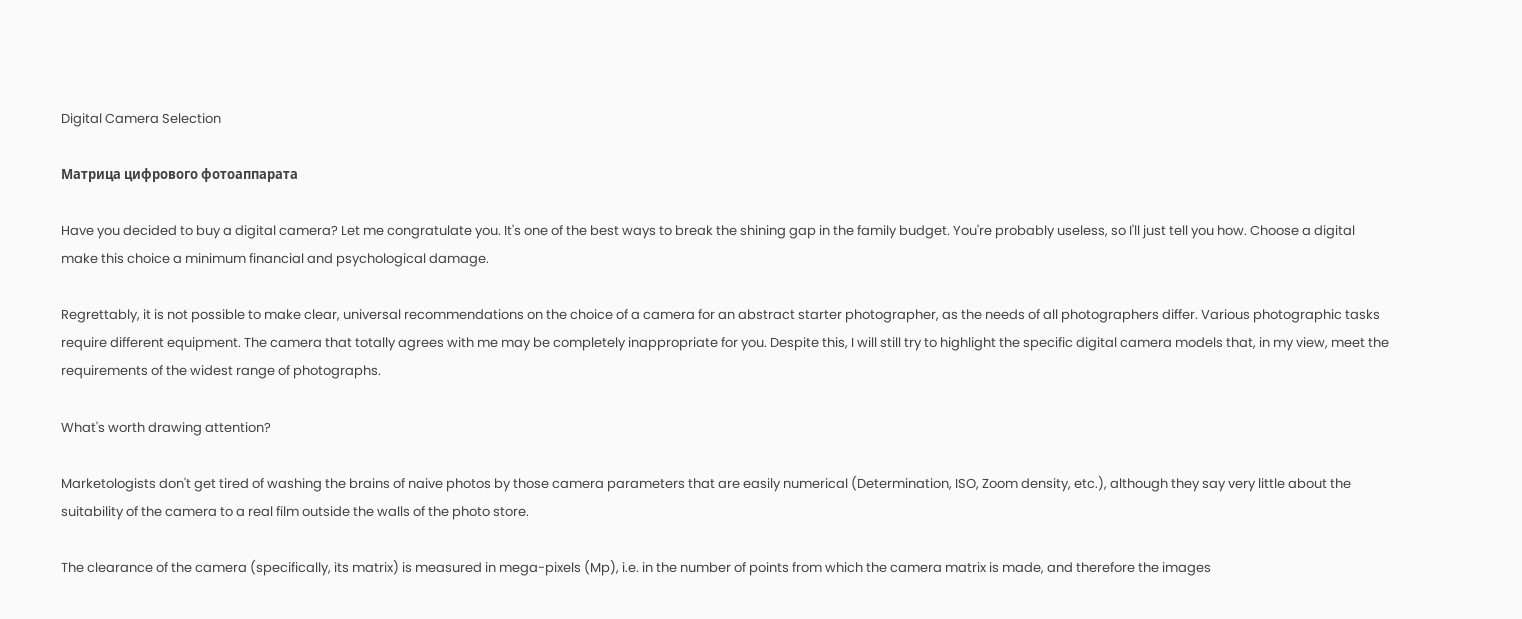Digital Camera Selection

Матрица цифрового фотоаппарата

Have you decided to buy a digital camera? Let me congratulate you. It's one of the best ways to break the shining gap in the family budget. You're probably useless, so I'll just tell you how. Choose a digital make this choice a minimum financial and psychological damage.

Regrettably, it is not possible to make clear, universal recommendations on the choice of a camera for an abstract starter photographer, as the needs of all photographers differ. Various photographic tasks require different equipment. The camera that totally agrees with me may be completely inappropriate for you. Despite this, I will still try to highlight the specific digital camera models that, in my view, meet the requirements of the widest range of photographs.

What's worth drawing attention?

Marketologists don't get tired of washing the brains of naive photos by those camera parameters that are easily numerical (Determination, ISO, Zoom density, etc.), although they say very little about the suitability of the camera to a real film outside the walls of the photo store.

The clearance of the camera (specifically, its matrix) is measured in mega-pixels (Mp), i.e. in the number of points from which the camera matrix is made, and therefore the images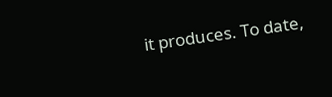it produces. To date,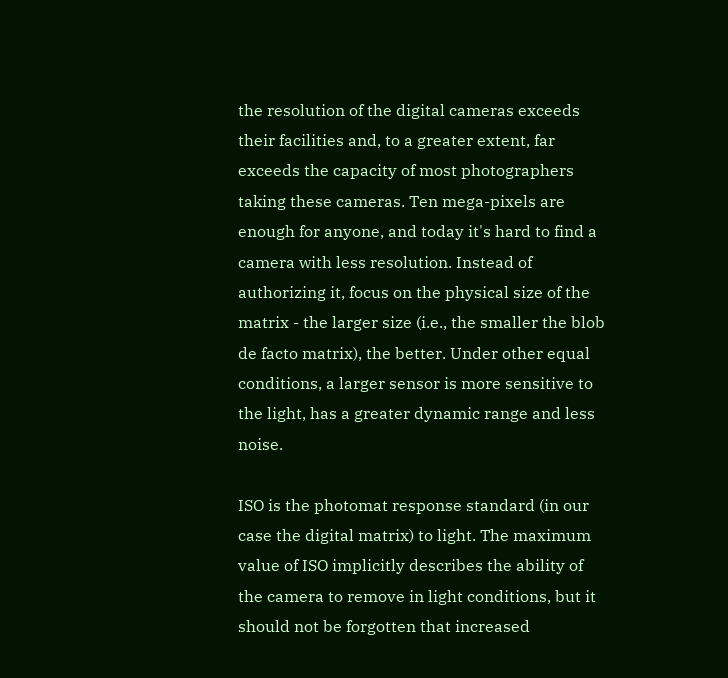the resolution of the digital cameras exceeds their facilities and, to a greater extent, far exceeds the capacity of most photographers taking these cameras. Ten mega-pixels are enough for anyone, and today it's hard to find a camera with less resolution. Instead of authorizing it, focus on the physical size of the matrix - the larger size (i.e., the smaller the blob de facto matrix), the better. Under other equal conditions, a larger sensor is more sensitive to the light, has a greater dynamic range and less noise.

ISO is the photomat response standard (in our case the digital matrix) to light. The maximum value of ISO implicitly describes the ability of the camera to remove in light conditions, but it should not be forgotten that increased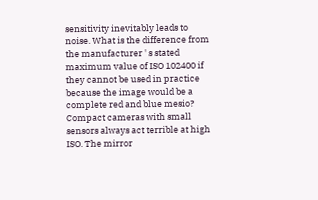sensitivity inevitably leads to noise. What is the difference from the manufacturer ' s stated maximum value of ISO 102400 if they cannot be used in practice because the image would be a complete red and blue mesio? Compact cameras with small sensors always act terrible at high ISO. The mirror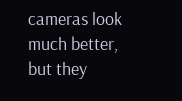cameras look much better, but they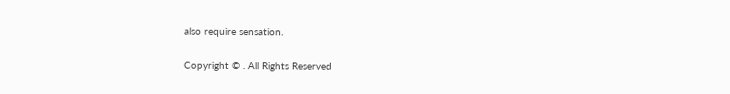also require sensation.

Copyright © . All Rights Reserved